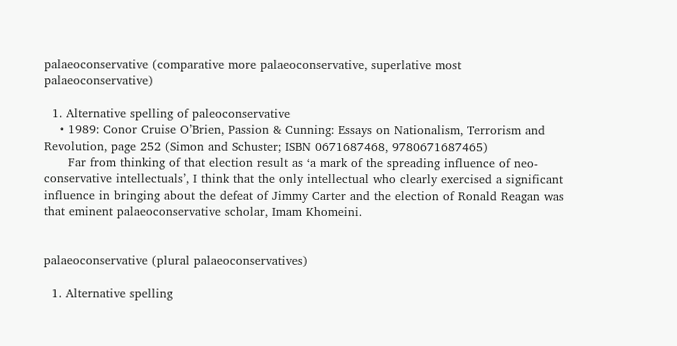palaeoconservative (comparative more palaeoconservative, superlative most palaeoconservative)

  1. Alternative spelling of paleoconservative
    • 1989: Conor Cruise O’Brien, Passion & Cunning: Essays on Nationalism, Terrorism and Revolution, page 252 (Simon and Schuster; ISBN 0671687468, 9780671687465)
      Far from thinking of that election result as ‘a mark of the spreading influence of neo-conservative intellectuals’, I think that the only intellectual who clearly exercised a significant influence in bringing about the defeat of Jimmy Carter and the election of Ronald Reagan was that eminent palaeoconservative scholar, Imam Khomeini.


palaeoconservative (plural palaeoconservatives)

  1. Alternative spelling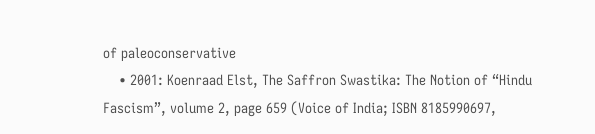of paleoconservative
    • 2001: Koenraad Elst, The Saffron Swastika: The Notion of “Hindu Fascism”, volume 2, page 659 (Voice of India; ISBN 8185990697,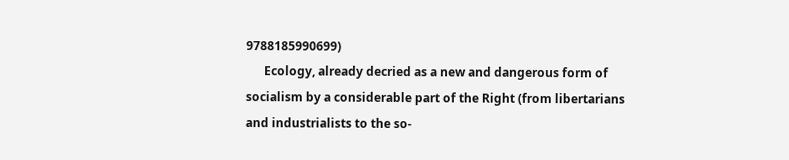9788185990699)
      Ecology, already decried as a new and dangerous form of socialism by a considerable part of the Right (from libertarians and industrialists to the so-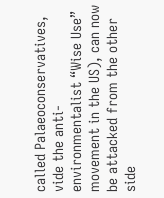called Palaeoconservatives, vide the anti-environmentalist “Wise Use” movement in the US), can now be attacked from the other side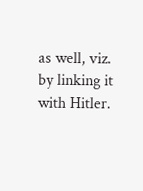as well, viz. by linking it with Hitler.